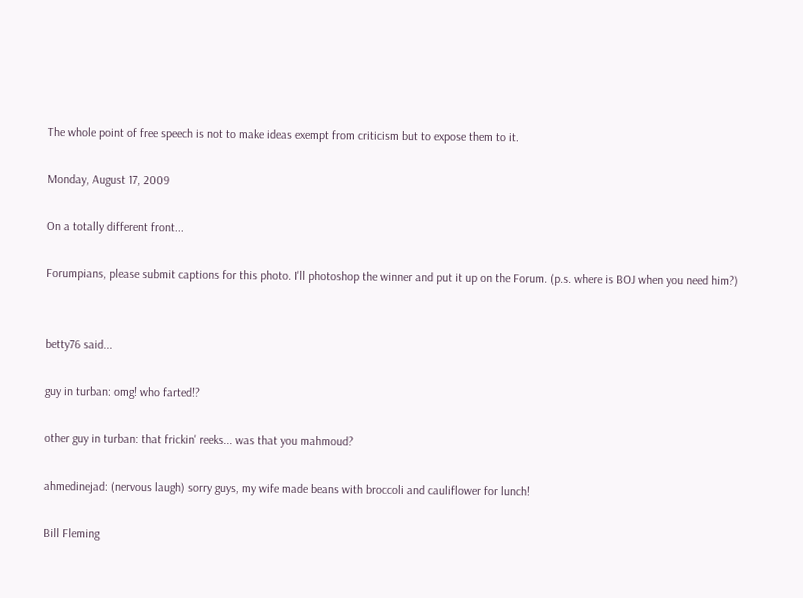The whole point of free speech is not to make ideas exempt from criticism but to expose them to it.

Monday, August 17, 2009

On a totally different front...

Forumpians, please submit captions for this photo. I'll photoshop the winner and put it up on the Forum. (p.s. where is BOJ when you need him?)


betty76 said...

guy in turban: omg! who farted!?

other guy in turban: that frickin' reeks... was that you mahmoud?

ahmedinejad: (nervous laugh) sorry guys, my wife made beans with broccoli and cauliflower for lunch!

Bill Fleming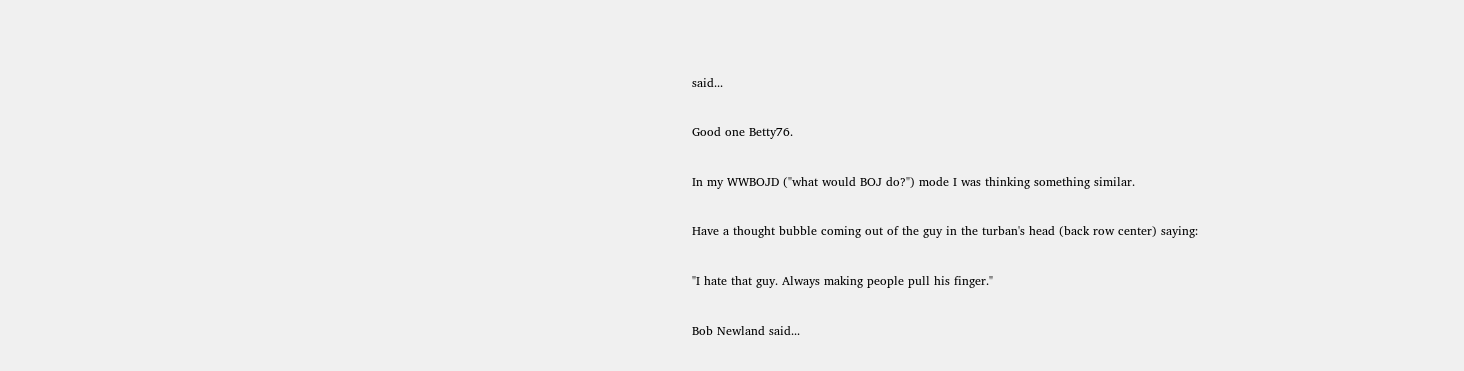said...

Good one Betty76.

In my WWBOJD ("what would BOJ do?") mode I was thinking something similar.

Have a thought bubble coming out of the guy in the turban's head (back row center) saying:

"I hate that guy. Always making people pull his finger."

Bob Newland said...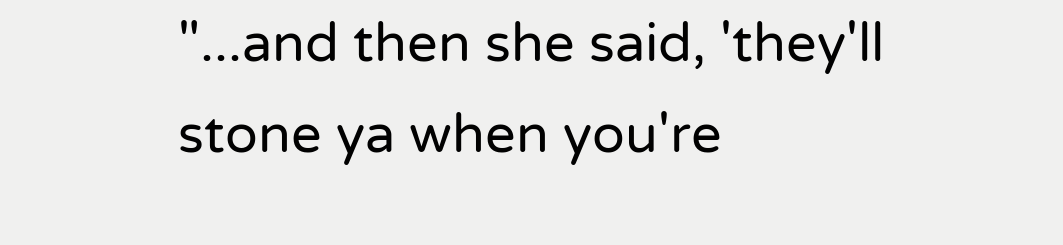"...and then she said, 'they'll stone ya when you're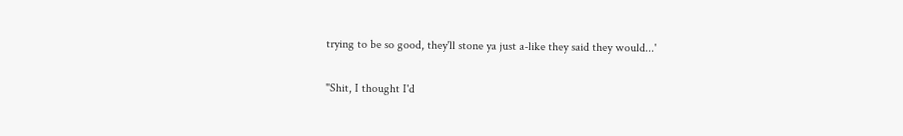trying to be so good, they'll stone ya just a-like they said they would...'

"Shit, I thought I'd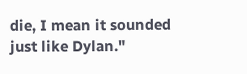die, I mean it sounded just like Dylan."